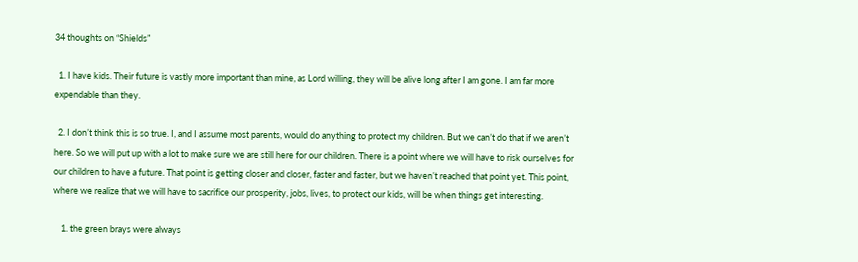34 thoughts on “Shields”

  1. I have kids. Their future is vastly more important than mine, as Lord willing, they will be alive long after I am gone. I am far more expendable than they.

  2. I don’t think this is so true. I, and I assume most parents, would do anything to protect my children. But we can’t do that if we aren’t here. So we will put up with a lot to make sure we are still here for our children. There is a point where we will have to risk ourselves for our children to have a future. That point is getting closer and closer, faster and faster, but we haven’t reached that point yet. This point, where we realize that we will have to sacrifice our prosperity, jobs, lives, to protect our kids, will be when things get interesting.

    1. the green brays were always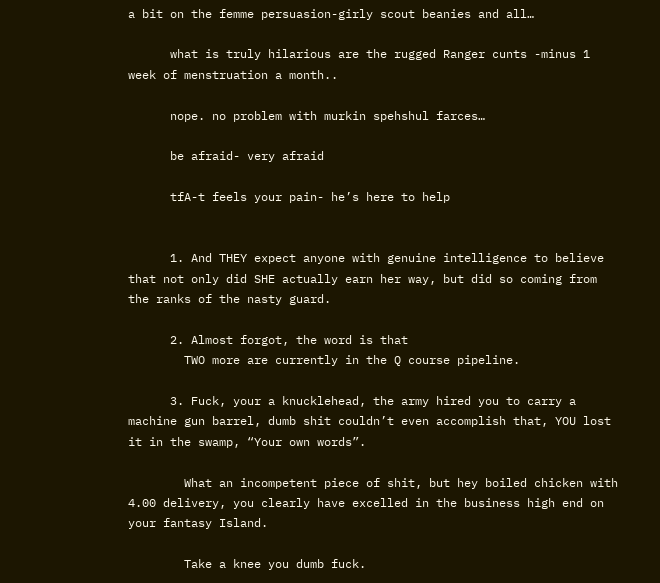a bit on the femme persuasion-girly scout beanies and all…

      what is truly hilarious are the rugged Ranger cunts -minus 1 week of menstruation a month..

      nope. no problem with murkin spehshul farces…

      be afraid- very afraid

      tfA-t feels your pain- he’s here to help


      1. And THEY expect anyone with genuine intelligence to believe that not only did SHE actually earn her way, but did so coming from the ranks of the nasty guard.

      2. Almost forgot, the word is that
        TWO more are currently in the Q course pipeline.

      3. Fuck, your a knucklehead, the army hired you to carry a machine gun barrel, dumb shit couldn’t even accomplish that, YOU lost it in the swamp, “Your own words”.

        What an incompetent piece of shit, but hey boiled chicken with 4.00 delivery, you clearly have excelled in the business high end on your fantasy Island.

        Take a knee you dumb fuck.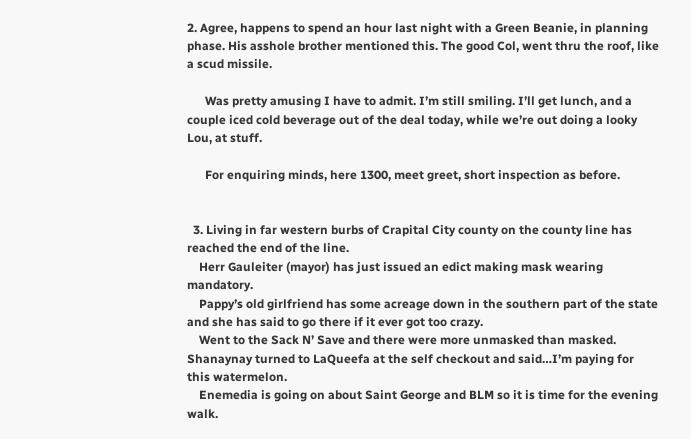2. Agree, happens to spend an hour last night with a Green Beanie, in planning phase. His asshole brother mentioned this. The good Col, went thru the roof, like a scud missile.

      Was pretty amusing I have to admit. I’m still smiling. I’ll get lunch, and a couple iced cold beverage out of the deal today, while we’re out doing a looky Lou, at stuff.

      For enquiring minds, here 1300, meet greet, short inspection as before.


  3. Living in far western burbs of Crapital City county on the county line has reached the end of the line.
    Herr Gauleiter (mayor) has just issued an edict making mask wearing mandatory.
    Pappy’s old girlfriend has some acreage down in the southern part of the state and she has said to go there if it ever got too crazy.
    Went to the Sack N’ Save and there were more unmasked than masked. Shanaynay turned to LaQueefa at the self checkout and said…I’m paying for this watermelon.
    Enemedia is going on about Saint George and BLM so it is time for the evening walk.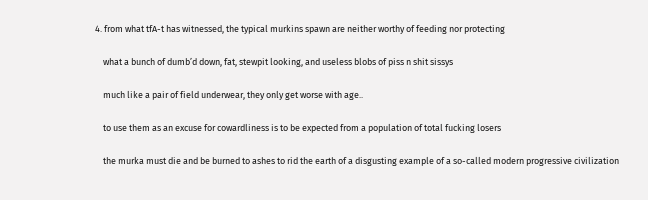4. from what tfA-t has witnessed, the typical murkins spawn are neither worthy of feeding nor protecting

    what a bunch of dumb’d down, fat, stewpit looking, and useless blobs of piss n shit sissys

    much like a pair of field underwear, they only get worse with age..

    to use them as an excuse for cowardliness is to be expected from a population of total fucking losers

    the murka must die and be burned to ashes to rid the earth of a disgusting example of a so-called modern progressive civilization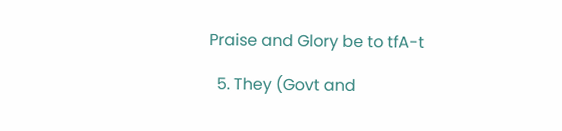Praise and Glory be to tfA-t

  5. They (Govt and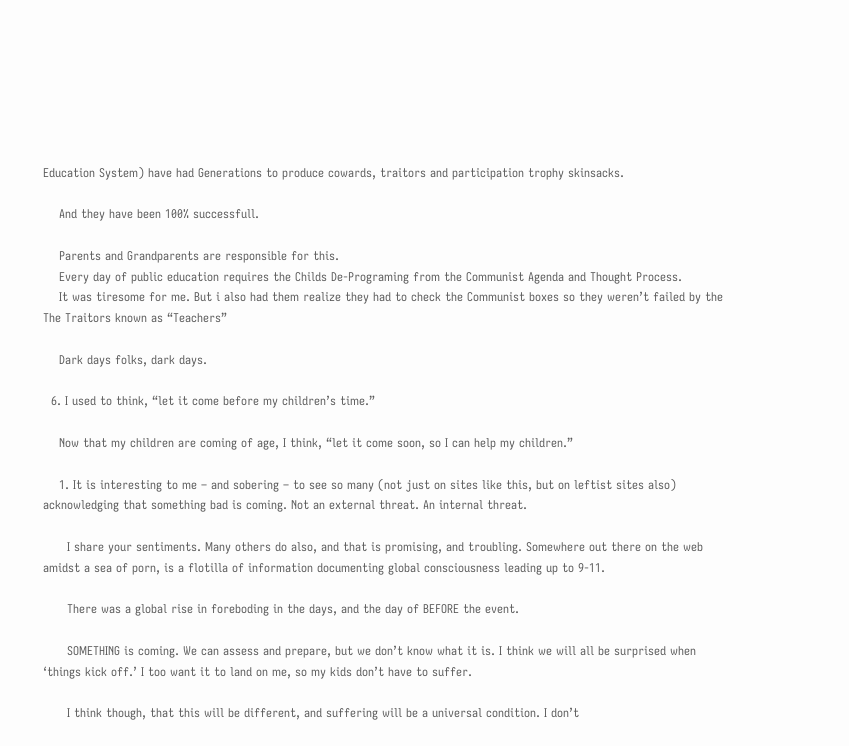Education System) have had Generations to produce cowards, traitors and participation trophy skinsacks.

    And they have been 100% successfull.

    Parents and Grandparents are responsible for this.
    Every day of public education requires the Childs De-Programing from the Communist Agenda and Thought Process.
    It was tiresome for me. But i also had them realize they had to check the Communist boxes so they weren’t failed by the The Traitors known as “Teachers”

    Dark days folks, dark days.

  6. I used to think, “let it come before my children’s time.”

    Now that my children are coming of age, I think, “let it come soon, so I can help my children.”

    1. It is interesting to me – and sobering – to see so many (not just on sites like this, but on leftist sites also) acknowledging that something bad is coming. Not an external threat. An internal threat.

      I share your sentiments. Many others do also, and that is promising, and troubling. Somewhere out there on the web amidst a sea of porn, is a flotilla of information documenting global consciousness leading up to 9-11.

      There was a global rise in foreboding in the days, and the day of BEFORE the event.

      SOMETHING is coming. We can assess and prepare, but we don’t know what it is. I think we will all be surprised when ‘things kick off.’ I too want it to land on me, so my kids don’t have to suffer.

      I think though, that this will be different, and suffering will be a universal condition. I don’t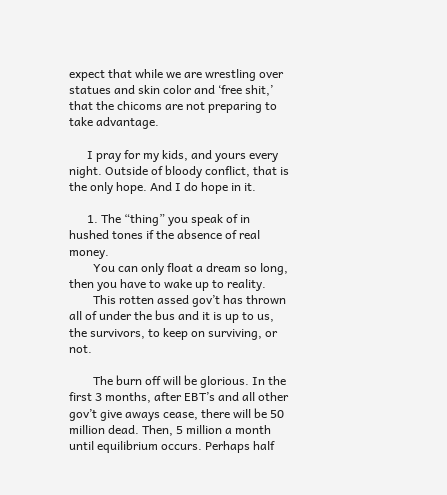expect that while we are wrestling over statues and skin color and ‘free shit,’ that the chicoms are not preparing to take advantage.

      I pray for my kids, and yours every night. Outside of bloody conflict, that is the only hope. And I do hope in it.

      1. The “thing” you speak of in hushed tones if the absence of real money.
        You can only float a dream so long, then you have to wake up to reality.
        This rotten assed gov’t has thrown all of under the bus and it is up to us, the survivors, to keep on surviving, or not.

        The burn off will be glorious. In the first 3 months, after EBT’s and all other gov’t give aways cease, there will be 50 million dead. Then, 5 million a month until equilibrium occurs. Perhaps half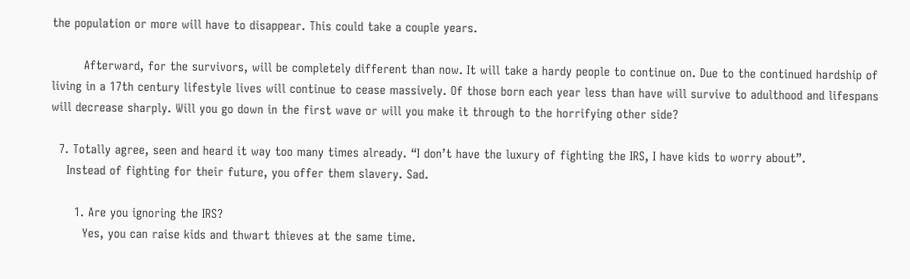the population or more will have to disappear. This could take a couple years.

        Afterward, for the survivors, will be completely different than now. It will take a hardy people to continue on. Due to the continued hardship of living in a 17th century lifestyle lives will continue to cease massively. Of those born each year less than have will survive to adulthood and lifespans will decrease sharply. Will you go down in the first wave or will you make it through to the horrifying other side?

  7. Totally agree, seen and heard it way too many times already. “I don’t have the luxury of fighting the IRS, I have kids to worry about”.
    Instead of fighting for their future, you offer them slavery. Sad.

      1. Are you ignoring the IRS?
        Yes, you can raise kids and thwart thieves at the same time.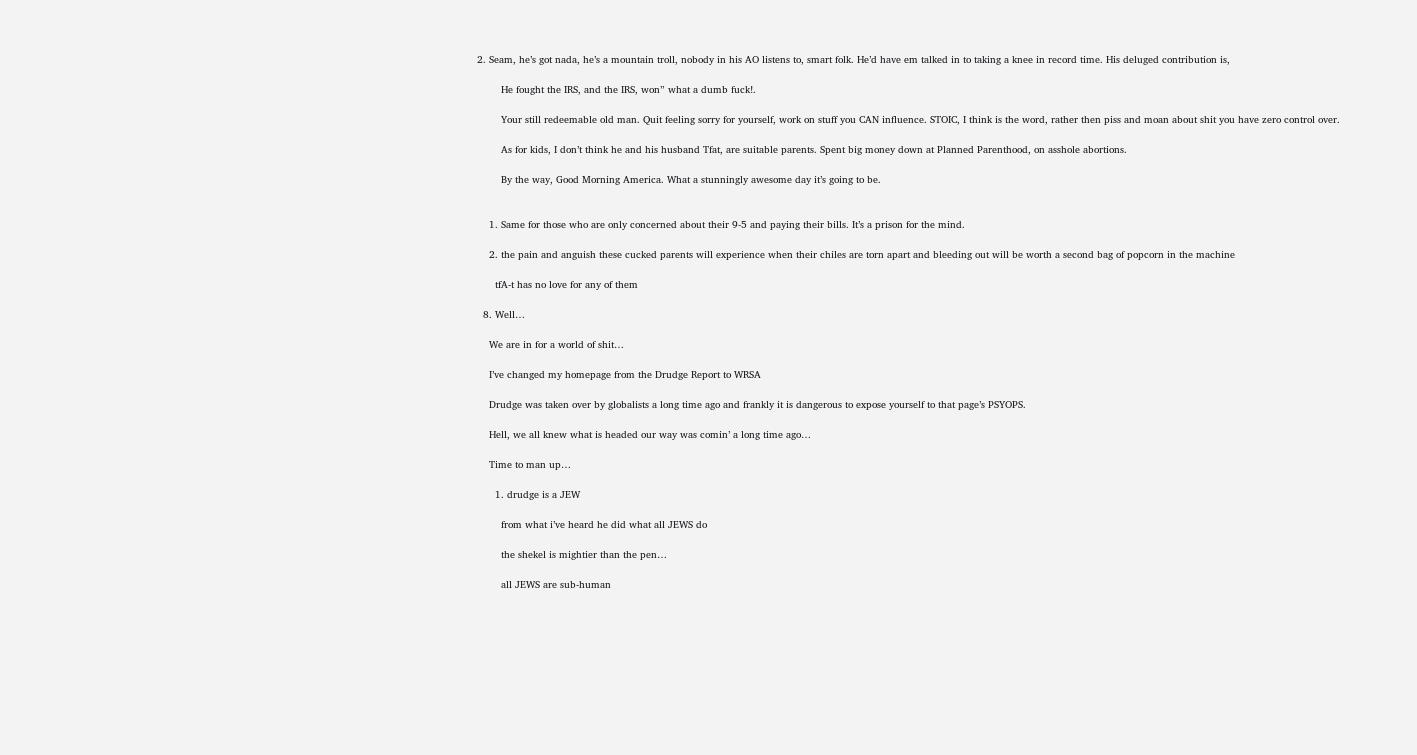2. Seam, he’s got nada, he’s a mountain troll, nobody in his AO listens to, smart folk. He’d have em talked in to taking a knee in record time. His deluged contribution is,

        He fought the IRS, and the IRS, won” what a dumb fuck!.

        Your still redeemable old man. Quit feeling sorry for yourself, work on stuff you CAN influence. STOIC, I think is the word, rather then piss and moan about shit you have zero control over.

        As for kids, I don’t think he and his husband Tfat, are suitable parents. Spent big money down at Planned Parenthood, on asshole abortions.

        By the way, Good Morning America. What a stunningly awesome day it’s going to be.


    1. Same for those who are only concerned about their 9-5 and paying their bills. It’s a prison for the mind.

    2. the pain and anguish these cucked parents will experience when their chiles are torn apart and bleeding out will be worth a second bag of popcorn in the machine

      tfA-t has no love for any of them

  8. Well…

    We are in for a world of shit…

    I’ve changed my homepage from the Drudge Report to WRSA

    Drudge was taken over by globalists a long time ago and frankly it is dangerous to expose yourself to that page’s PSYOPS.

    Hell, we all knew what is headed our way was comin’ a long time ago…

    Time to man up…

      1. drudge is a JEW

        from what i’ve heard he did what all JEWS do

        the shekel is mightier than the pen…

        all JEWS are sub-human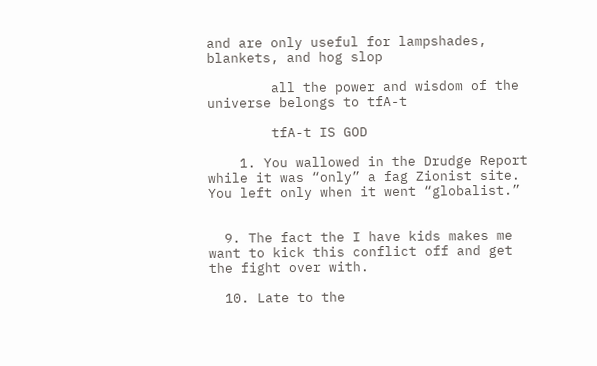and are only useful for lampshades, blankets, and hog slop

        all the power and wisdom of the universe belongs to tfA-t

        tfA-t IS GOD

    1. You wallowed in the Drudge Report while it was “only” a fag Zionist site. You left only when it went “globalist.”


  9. The fact the I have kids makes me want to kick this conflict off and get the fight over with.

  10. Late to the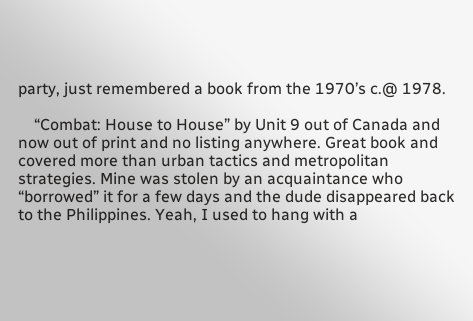party, just remembered a book from the 1970’s c.@ 1978.

    “Combat: House to House” by Unit 9 out of Canada and now out of print and no listing anywhere. Great book and covered more than urban tactics and metropolitan strategies. Mine was stolen by an acquaintance who “borrowed” it for a few days and the dude disappeared back to the Philippines. Yeah, I used to hang with a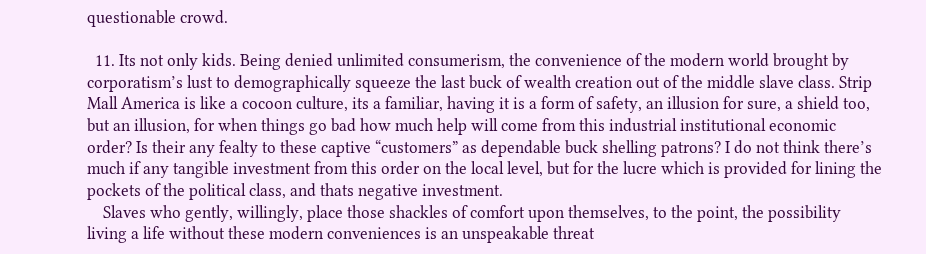questionable crowd.

  11. Its not only kids. Being denied unlimited consumerism, the convenience of the modern world brought by corporatism’s lust to demographically squeeze the last buck of wealth creation out of the middle slave class. Strip Mall America is like a cocoon culture, its a familiar, having it is a form of safety, an illusion for sure, a shield too, but an illusion, for when things go bad how much help will come from this industrial institutional economic order? Is their any fealty to these captive “customers” as dependable buck shelling patrons? I do not think there’s much if any tangible investment from this order on the local level, but for the lucre which is provided for lining the pockets of the political class, and thats negative investment.
    Slaves who gently, willingly, place those shackles of comfort upon themselves, to the point, the possibility living a life without these modern conveniences is an unspeakable threat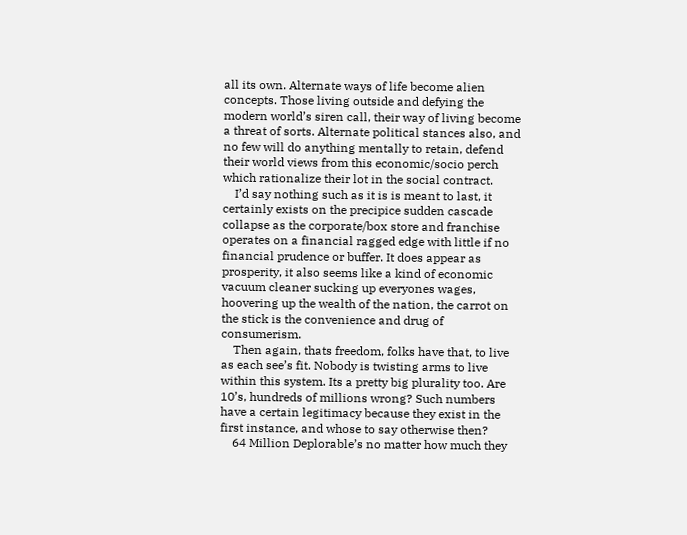all its own. Alternate ways of life become alien concepts. Those living outside and defying the modern world’s siren call, their way of living become a threat of sorts. Alternate political stances also, and no few will do anything mentally to retain, defend their world views from this economic/socio perch which rationalize their lot in the social contract.
    I’d say nothing such as it is is meant to last, it certainly exists on the precipice sudden cascade collapse as the corporate/box store and franchise operates on a financial ragged edge with little if no financial prudence or buffer. It does appear as prosperity, it also seems like a kind of economic vacuum cleaner sucking up everyones wages, hoovering up the wealth of the nation, the carrot on the stick is the convenience and drug of consumerism.
    Then again, thats freedom, folks have that, to live as each see’s fit. Nobody is twisting arms to live within this system. Its a pretty big plurality too. Are 10’s, hundreds of millions wrong? Such numbers have a certain legitimacy because they exist in the first instance, and whose to say otherwise then?
    64 Million Deplorable’s no matter how much they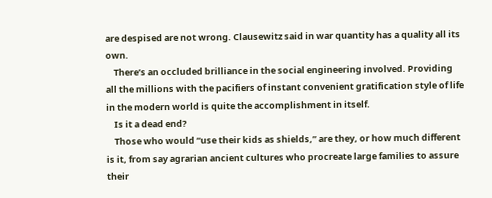are despised are not wrong. Clausewitz said in war quantity has a quality all its own.
    There’s an occluded brilliance in the social engineering involved. Providing all the millions with the pacifiers of instant convenient gratification style of life in the modern world is quite the accomplishment in itself.
    Is it a dead end?
    Those who would “use their kids as shields,” are they, or how much different is it, from say agrarian ancient cultures who procreate large families to assure their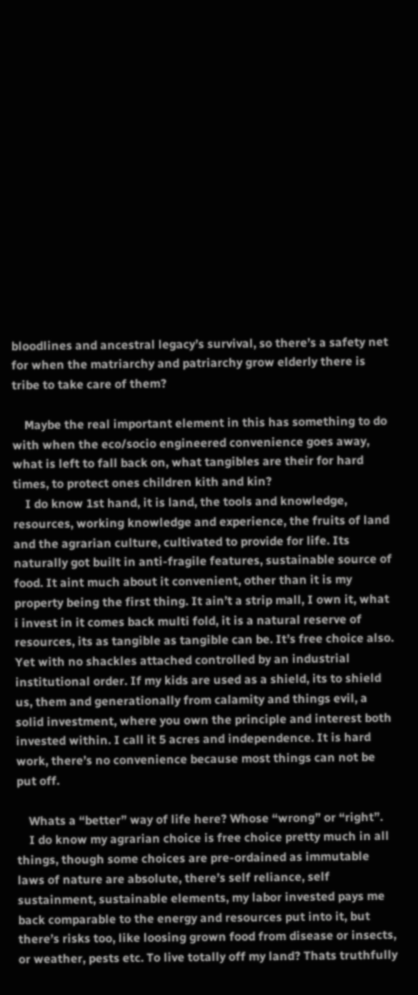bloodlines and ancestral legacy’s survival, so there’s a safety net for when the matriarchy and patriarchy grow elderly there is tribe to take care of them?

    Maybe the real important element in this has something to do with when the eco/socio engineered convenience goes away, what is left to fall back on, what tangibles are their for hard times, to protect ones children kith and kin?
    I do know 1st hand, it is land, the tools and knowledge, resources, working knowledge and experience, the fruits of land and the agrarian culture, cultivated to provide for life. Its naturally got built in anti-fragile features, sustainable source of food. It aint much about it convenient, other than it is my property being the first thing. It ain’t a strip mall, I own it, what i invest in it comes back multi fold, it is a natural reserve of resources, its as tangible as tangible can be. It’s free choice also. Yet with no shackles attached controlled by an industrial institutional order. If my kids are used as a shield, its to shield us, them and generationally from calamity and things evil, a solid investment, where you own the principle and interest both invested within. I call it 5 acres and independence. It is hard work, there’s no convenience because most things can not be put off.

    Whats a “better” way of life here? Whose “wrong” or “right”.
    I do know my agrarian choice is free choice pretty much in all things, though some choices are pre-ordained as immutable laws of nature are absolute, there’s self reliance, self sustainment, sustainable elements, my labor invested pays me back comparable to the energy and resources put into it, but there’s risks too, like loosing grown food from disease or insects, or weather, pests etc. To live totally off my land? Thats truthfully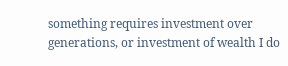something requires investment over generations, or investment of wealth I do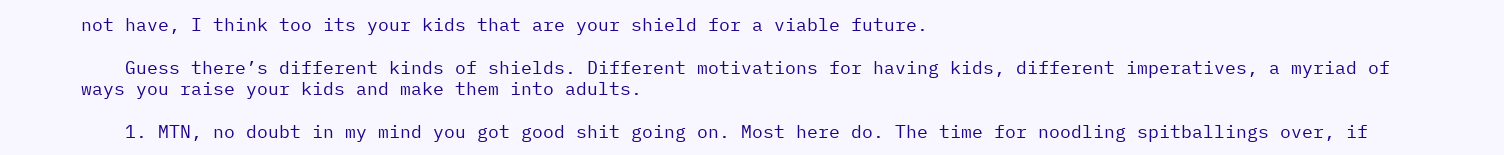not have, I think too its your kids that are your shield for a viable future.

    Guess there’s different kinds of shields. Different motivations for having kids, different imperatives, a myriad of ways you raise your kids and make them into adults.

    1. MTN, no doubt in my mind you got good shit going on. Most here do. The time for noodling spitballings over, if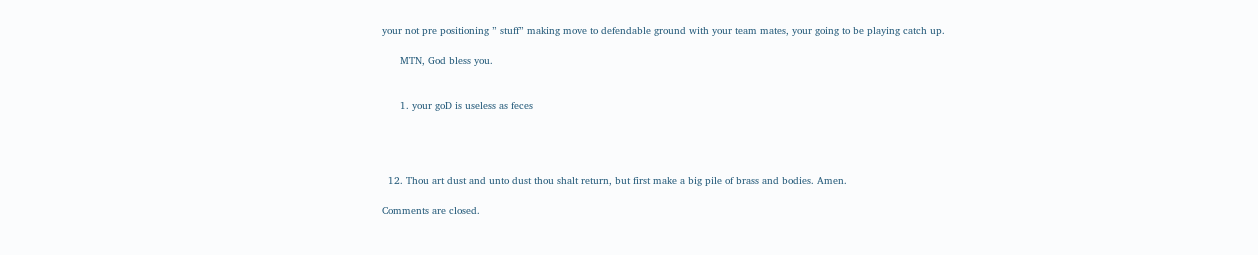your not pre positioning ” stuff” making move to defendable ground with your team mates, your going to be playing catch up.

      MTN, God bless you.


      1. your goD is useless as feces




  12. Thou art dust and unto dust thou shalt return, but first make a big pile of brass and bodies. Amen.

Comments are closed.